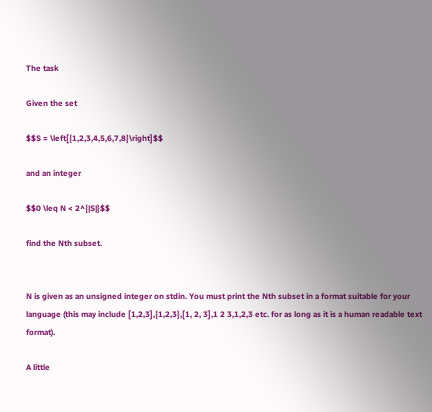The task

Given the set

$$S = \left[{1,2,3,4,5,6,7,8}\right]$$

and an integer

$$0 \leq N < 2^{|S|}$$

find the Nth subset.


N is given as an unsigned integer on stdin. You must print the Nth subset in a format suitable for your language (this may include [1,2,3],{1,2,3},[1, 2, 3],1 2 3,1,2,3 etc. for as long as it is a human readable text format).

A little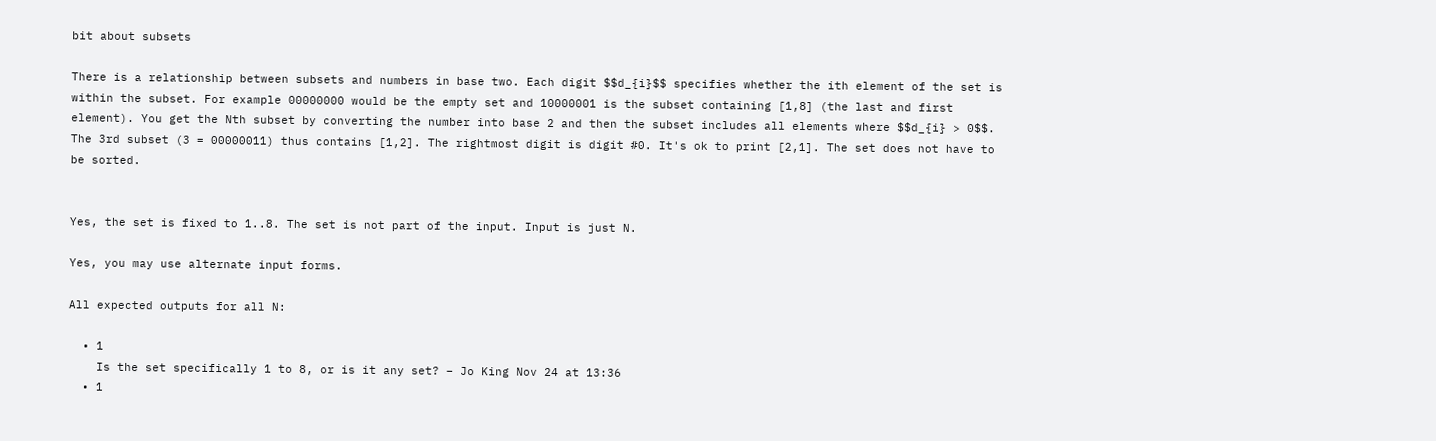bit about subsets

There is a relationship between subsets and numbers in base two. Each digit $$d_{i}$$ specifies whether the ith element of the set is within the subset. For example 00000000 would be the empty set and 10000001 is the subset containing [1,8] (the last and first element). You get the Nth subset by converting the number into base 2 and then the subset includes all elements where $$d_{i} > 0$$. The 3rd subset (3 = 00000011) thus contains [1,2]. The rightmost digit is digit #0. It's ok to print [2,1]. The set does not have to be sorted.


Yes, the set is fixed to 1..8. The set is not part of the input. Input is just N.

Yes, you may use alternate input forms.

All expected outputs for all N:

  • 1
    Is the set specifically 1 to 8, or is it any set? – Jo King Nov 24 at 13:36
  • 1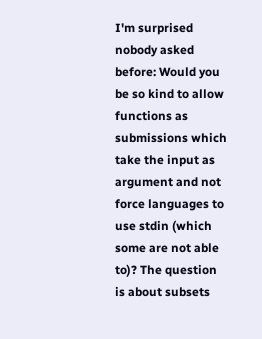I'm surprised nobody asked before: Would you be so kind to allow functions as submissions which take the input as argument and not force languages to use stdin (which some are not able to)? The question is about subsets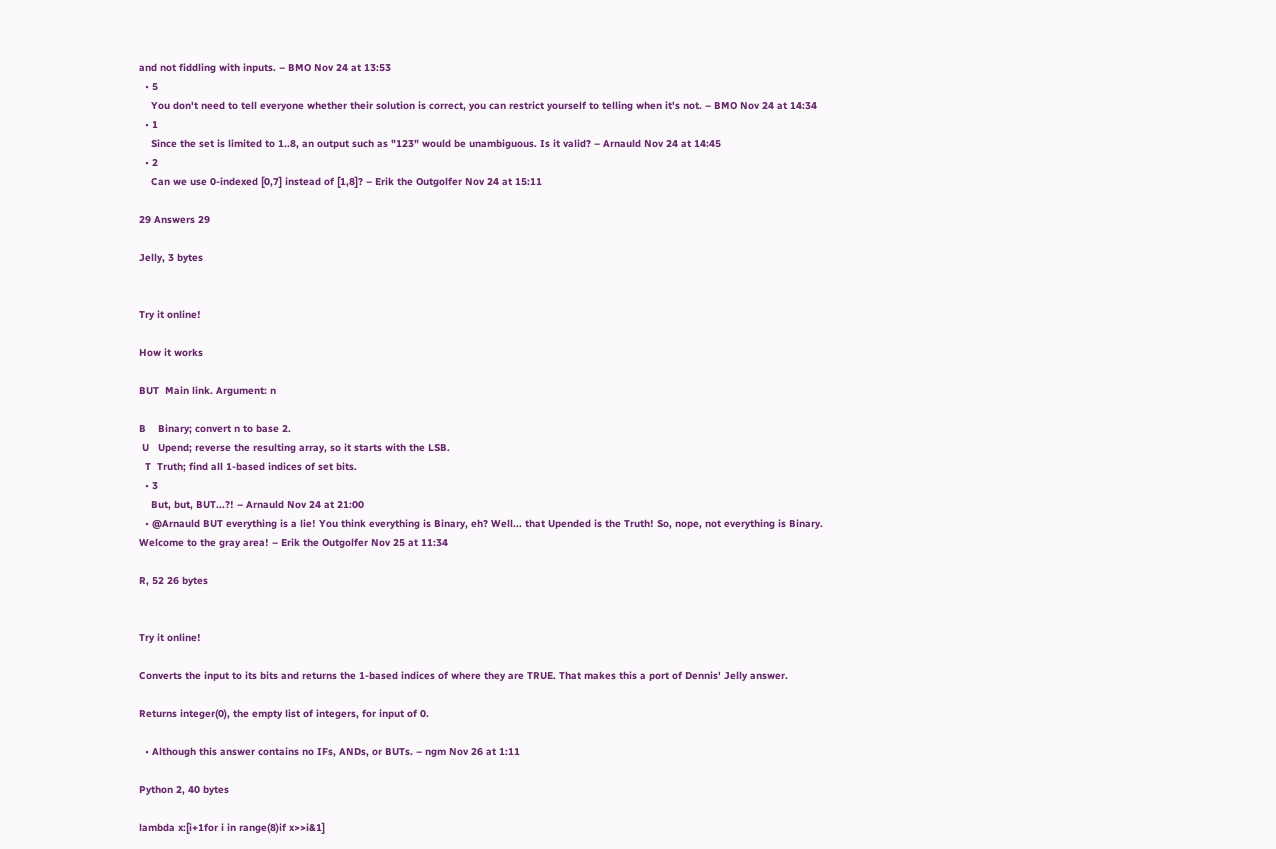and not fiddling with inputs. – BMO Nov 24 at 13:53
  • 5
    You don't need to tell everyone whether their solution is correct, you can restrict yourself to telling when it's not. – BMO Nov 24 at 14:34
  • 1
    Since the set is limited to 1..8, an output such as "123" would be unambiguous. Is it valid? – Arnauld Nov 24 at 14:45
  • 2
    Can we use 0-indexed [0,7] instead of [1,8]? – Erik the Outgolfer Nov 24 at 15:11

29 Answers 29

Jelly, 3 bytes


Try it online!

How it works

BUT  Main link. Argument: n

B    Binary; convert n to base 2.
 U   Upend; reverse the resulting array, so it starts with the LSB.
  T  Truth; find all 1-based indices of set bits.
  • 3
    But, but, BUT...?! – Arnauld Nov 24 at 21:00
  • @Arnauld BUT everything is a lie! You think everything is Binary, eh? Well... that Upended is the Truth! So, nope, not everything is Binary. Welcome to the gray area! – Erik the Outgolfer Nov 25 at 11:34

R, 52 26 bytes


Try it online!

Converts the input to its bits and returns the 1-based indices of where they are TRUE. That makes this a port of Dennis' Jelly answer.

Returns integer(0), the empty list of integers, for input of 0.

  • Although this answer contains no IFs, ANDs, or BUTs. – ngm Nov 26 at 1:11

Python 2, 40 bytes

lambda x:[i+1for i in range(8)if x>>i&1]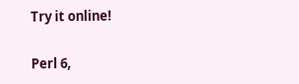Try it online!

Perl 6,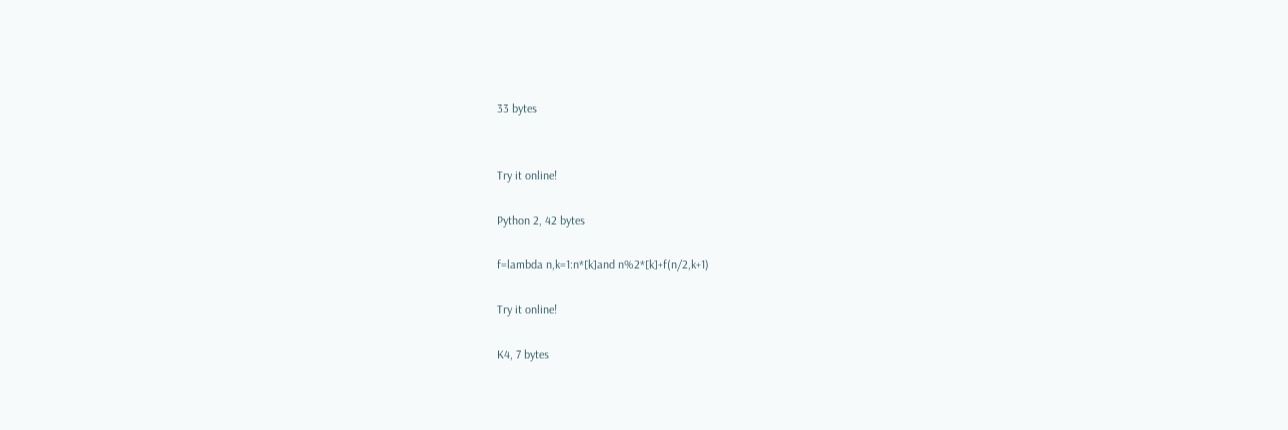33 bytes


Try it online!

Python 2, 42 bytes

f=lambda n,k=1:n*[k]and n%2*[k]+f(n/2,k+1)

Try it online!

K4, 7 bytes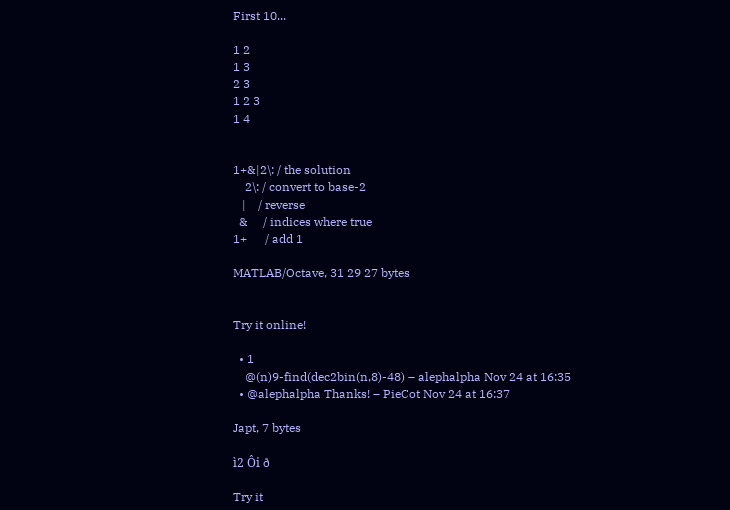First 10...

1 2
1 3
2 3
1 2 3
1 4


1+&|2\: / the solution
    2\: / convert to base-2
   |    / reverse
  &     / indices where true
1+      / add 1

MATLAB/Octave, 31 29 27 bytes


Try it online!

  • 1
    @(n)9-find(dec2bin(n,8)-48) – alephalpha Nov 24 at 16:35
  • @alephalpha Thanks! – PieCot Nov 24 at 16:37

Japt, 7 bytes

ì2 Ôi ð

Try it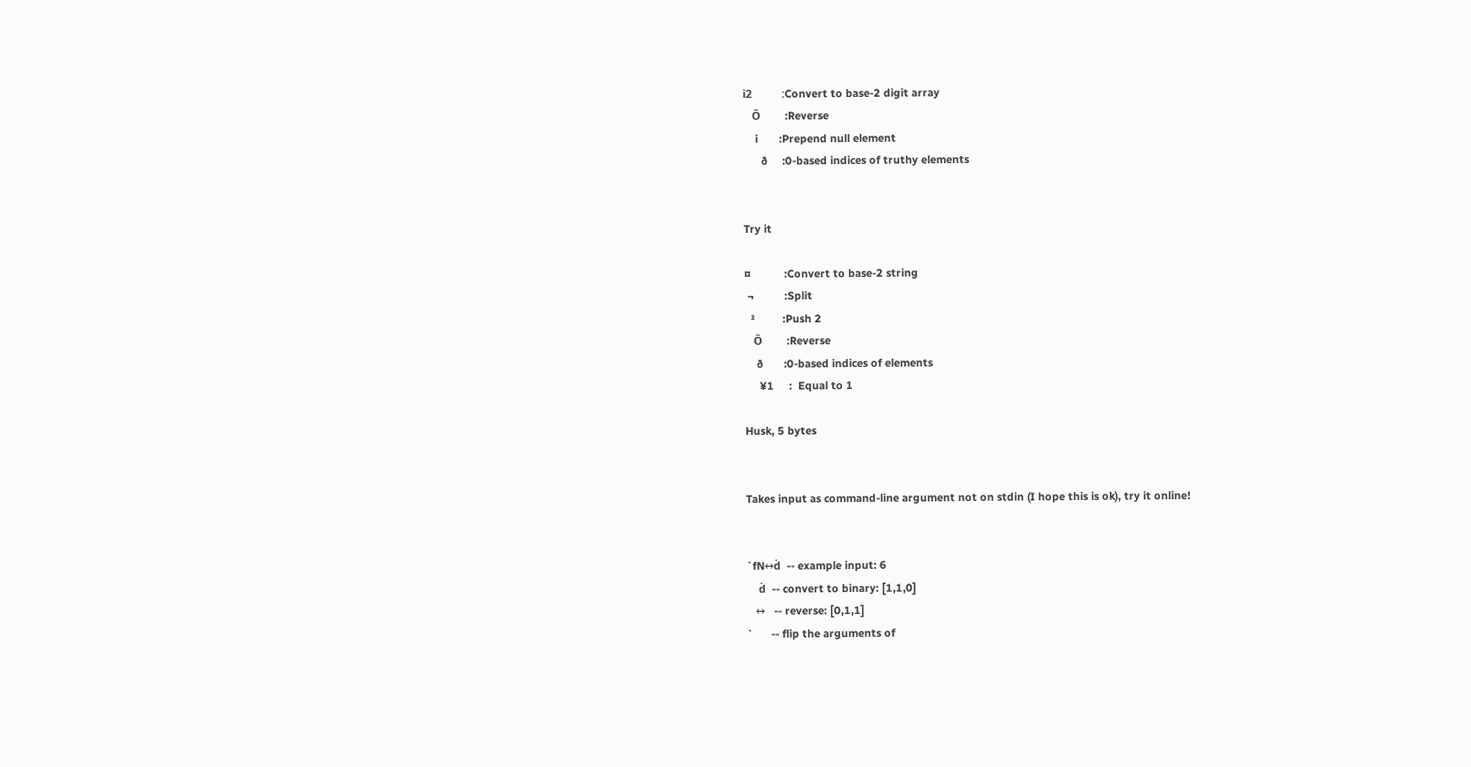ì2          :Convert to base-2 digit array
   Ô        :Reverse
    i       :Prepend null element
      ð     :0-based indices of truthy elements


Try it

¤           :Convert to base-2 string
 ¬          :Split
  ²         :Push 2
   Ô        :Reverse
    ð       :0-based indices of elements
     ¥1     :  Equal to 1

Husk, 5 bytes


Takes input as command-line argument not on stdin (I hope this is ok), try it online!


`fN↔ḋ  -- example input: 6
    ḋ  -- convert to binary: [1,1,0]
   ↔   -- reverse: [0,1,1]
`      -- flip the arguments of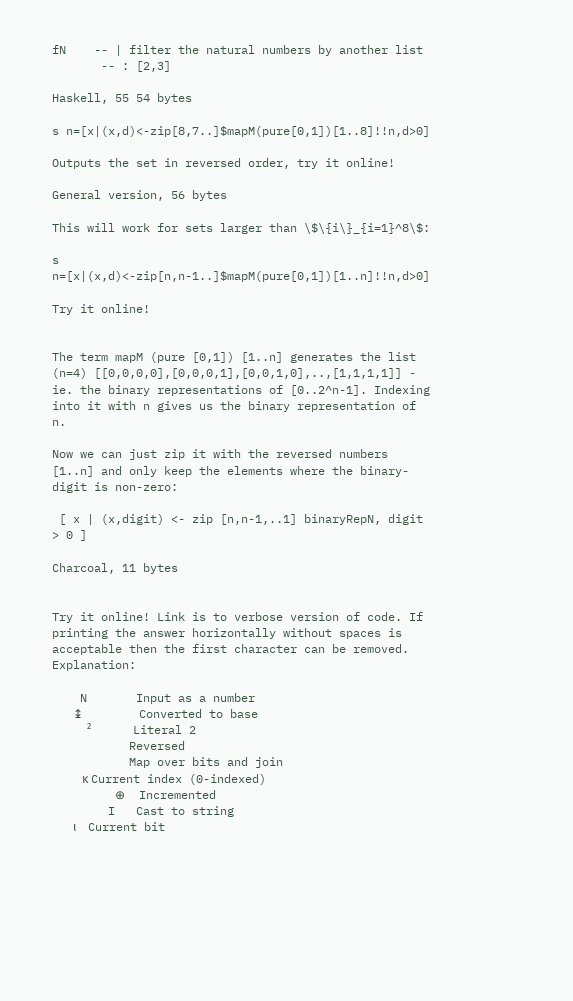fN    -- | filter the natural numbers by another list
       -- : [2,3]

Haskell, 55 54 bytes

s n=[x|(x,d)<-zip[8,7..]$mapM(pure[0,1])[1..8]!!n,d>0]

Outputs the set in reversed order, try it online!

General version, 56 bytes

This will work for sets larger than \$\{i\}_{i=1}^8\$:

s n=[x|(x,d)<-zip[n,n-1..]$mapM(pure[0,1])[1..n]!!n,d>0]

Try it online!


The term mapM (pure [0,1]) [1..n] generates the list (n=4) [[0,0,0,0],[0,0,0,1],[0,0,1,0],..,[1,1,1,1]] - ie. the binary representations of [0..2^n-1]. Indexing into it with n gives us the binary representation of n.

Now we can just zip it with the reversed numbers [1..n] and only keep the elements where the binary-digit is non-zero:

 [ x | (x,digit) <- zip [n,n-1,..1] binaryRepN, digit > 0 ]

Charcoal, 11 bytes


Try it online! Link is to verbose version of code. If printing the answer horizontally without spaces is acceptable then the first character can be removed. Explanation:

    N       Input as a number
   ↨        Converted to base
     ²      Literal 2
           Reversed
           Map over bits and join
          κ Current index (0-indexed)
         ⊕  Incremented
        I   Cast to string
       ι    Current bit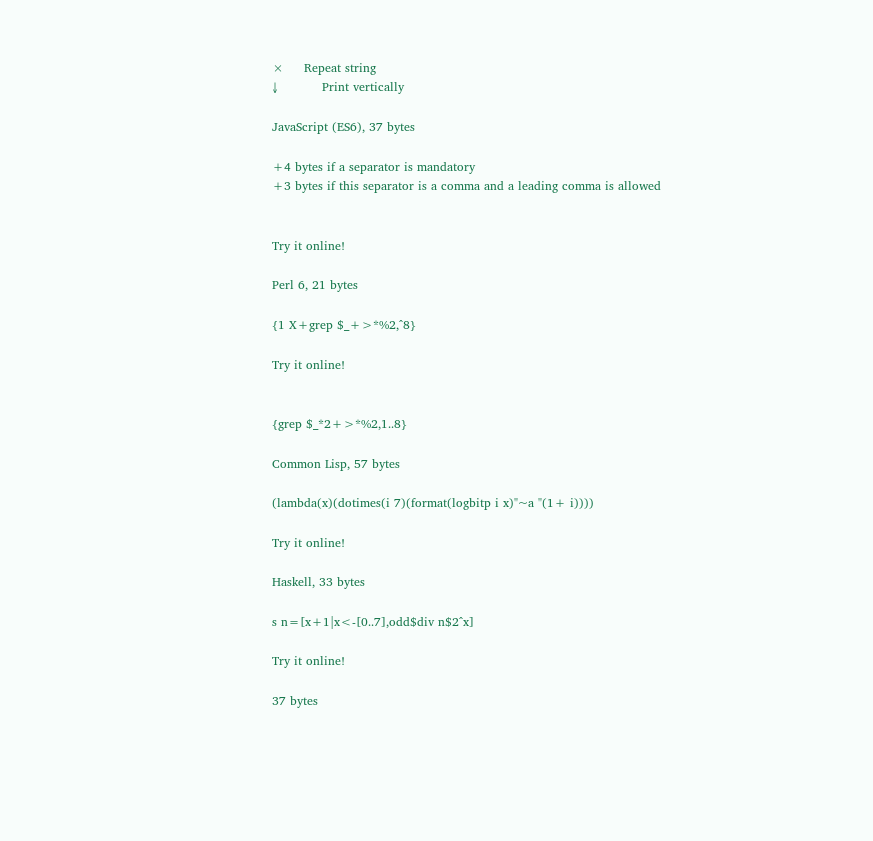×     Repeat string
↓           Print vertically

JavaScript (ES6), 37 bytes

+4 bytes if a separator is mandatory
+3 bytes if this separator is a comma and a leading comma is allowed


Try it online!

Perl 6, 21 bytes

{1 X+grep $_+>*%2,^8}

Try it online!


{grep $_*2+>*%2,1..8}

Common Lisp, 57 bytes

(lambda(x)(dotimes(i 7)(format(logbitp i x)"~a "(1+ i))))

Try it online!

Haskell, 33 bytes

s n=[x+1|x<-[0..7],odd$div n$2^x]

Try it online!

37 bytes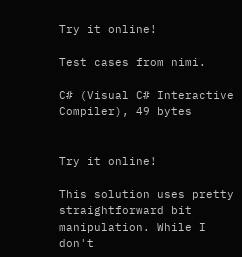Try it online!

Test cases from nimi.

C# (Visual C# Interactive Compiler), 49 bytes


Try it online!

This solution uses pretty straightforward bit manipulation. While I don't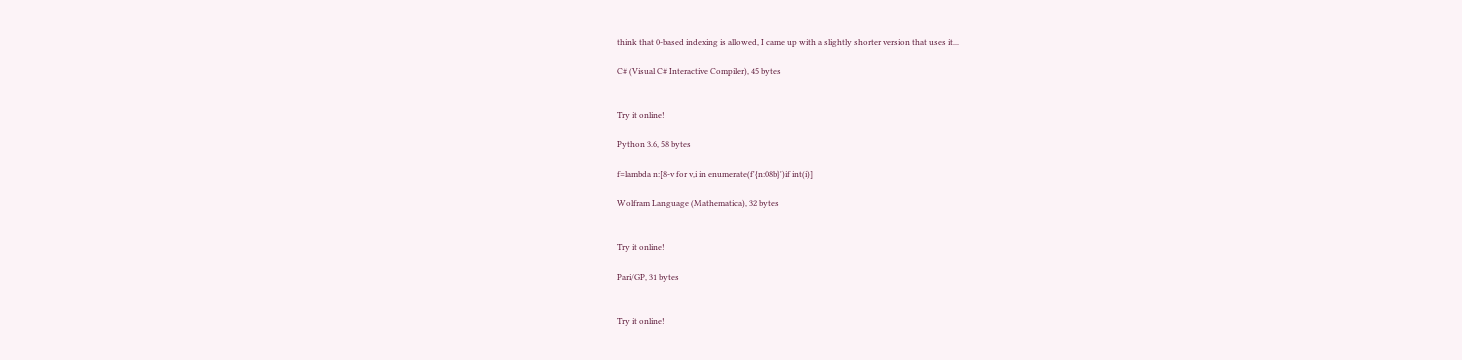think that 0-based indexing is allowed, I came up with a slightly shorter version that uses it...

C# (Visual C# Interactive Compiler), 45 bytes


Try it online!

Python 3.6, 58 bytes

f=lambda n:[8-v for v,i in enumerate(f'{n:08b}')if int(i)]

Wolfram Language (Mathematica), 32 bytes


Try it online!

Pari/GP, 31 bytes


Try it online!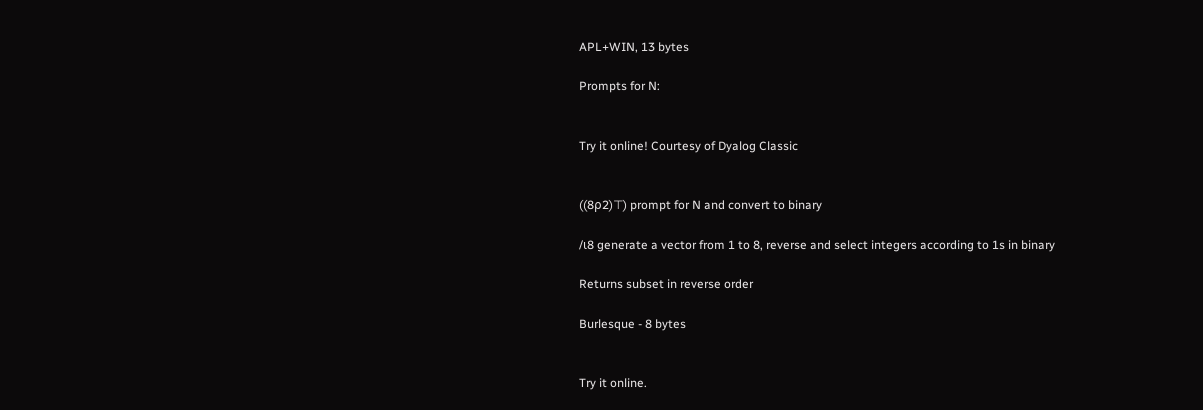APL+WIN, 13 bytes

Prompts for N:


Try it online! Courtesy of Dyalog Classic


((8⍴2)⊤) prompt for N and convert to binary

/⍳8 generate a vector from 1 to 8, reverse and select integers according to 1s in binary

Returns subset in reverse order

Burlesque - 8 bytes


Try it online.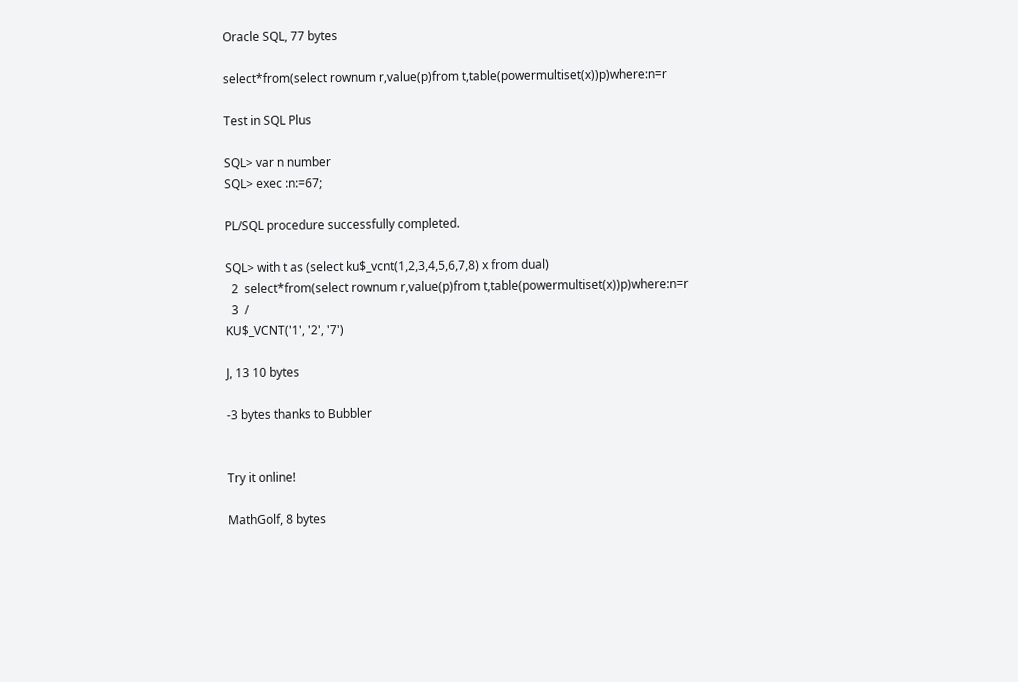Oracle SQL, 77 bytes

select*from(select rownum r,value(p)from t,table(powermultiset(x))p)where:n=r

Test in SQL Plus

SQL> var n number
SQL> exec :n:=67;

PL/SQL procedure successfully completed.

SQL> with t as (select ku$_vcnt(1,2,3,4,5,6,7,8) x from dual)
  2  select*from(select rownum r,value(p)from t,table(powermultiset(x))p)where:n=r
  3  /
KU$_VCNT('1', '2', '7')

J, 13 10 bytes

-3 bytes thanks to Bubbler


Try it online!

MathGolf, 8 bytes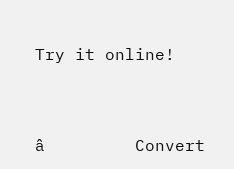Try it online!


â         Convert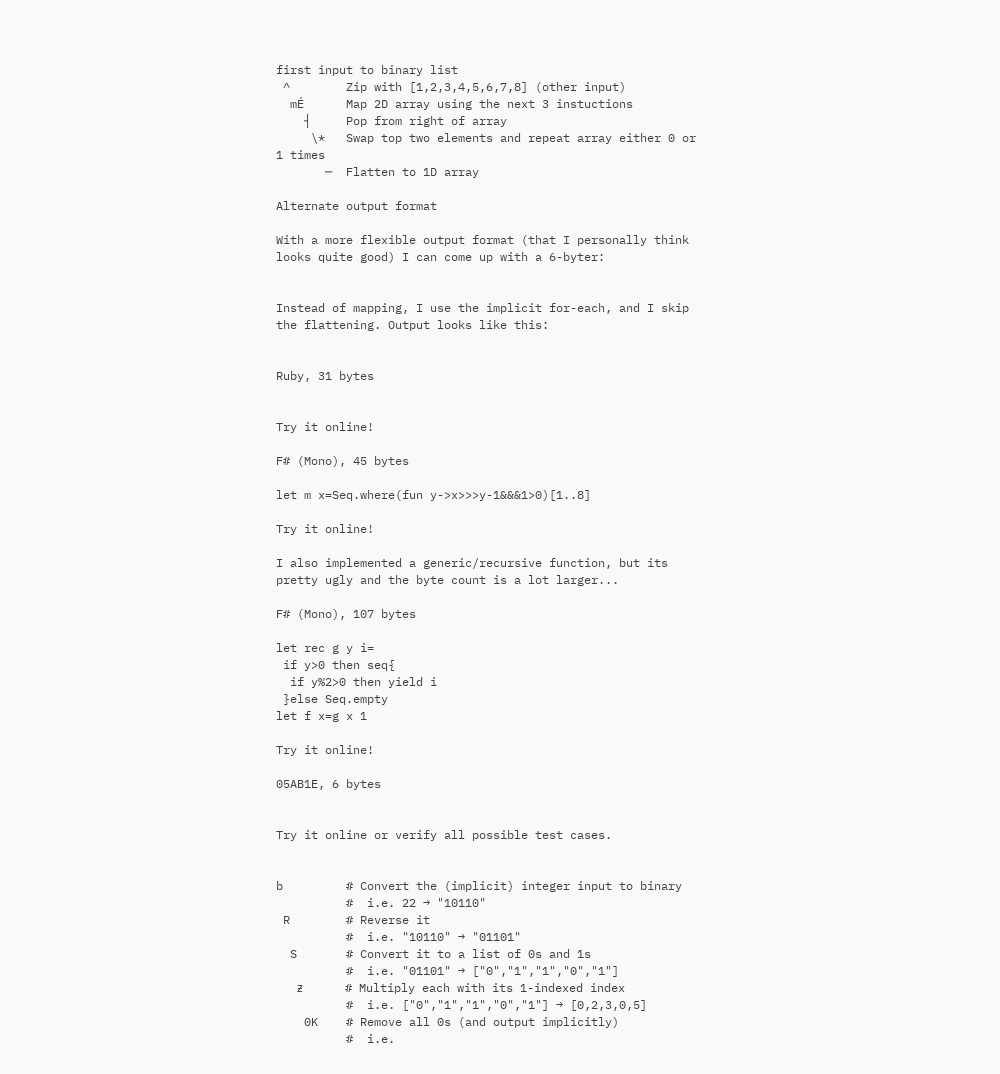first input to binary list
 ^        Zip with [1,2,3,4,5,6,7,8] (other input)
  mÉ      Map 2D array using the next 3 instuctions
    ┤     Pop from right of array
     \*   Swap top two elements and repeat array either 0 or 1 times
       ─  Flatten to 1D array

Alternate output format

With a more flexible output format (that I personally think looks quite good) I can come up with a 6-byter:


Instead of mapping, I use the implicit for-each, and I skip the flattening. Output looks like this:


Ruby, 31 bytes


Try it online!

F# (Mono), 45 bytes

let m x=Seq.where(fun y->x>>>y-1&&&1>0)[1..8]

Try it online!

I also implemented a generic/recursive function, but its pretty ugly and the byte count is a lot larger...

F# (Mono), 107 bytes

let rec g y i=
 if y>0 then seq{
  if y%2>0 then yield i
 }else Seq.empty
let f x=g x 1

Try it online!

05AB1E, 6 bytes


Try it online or verify all possible test cases.


b         # Convert the (implicit) integer input to binary
          #  i.e. 22 → "10110"
 R        # Reverse it
          #  i.e. "10110" → "01101"
  S       # Convert it to a list of 0s and 1s
          #  i.e. "01101" → ["0","1","1","0","1"]
   ƶ      # Multiply each with its 1-indexed index
          #  i.e. ["0","1","1","0","1"] → [0,2,3,0,5]
    0K    # Remove all 0s (and output implicitly)
          #  i.e.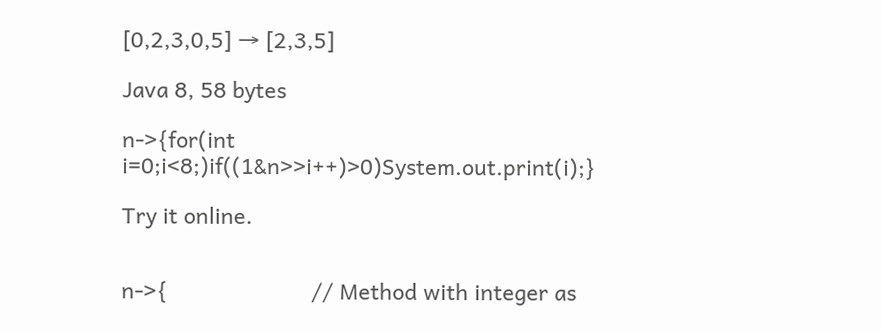[0,2,3,0,5] → [2,3,5]

Java 8, 58 bytes

n->{for(int i=0;i<8;)if((1&n>>i++)>0)System.out.print(i);}

Try it online.


n->{                        // Method with integer as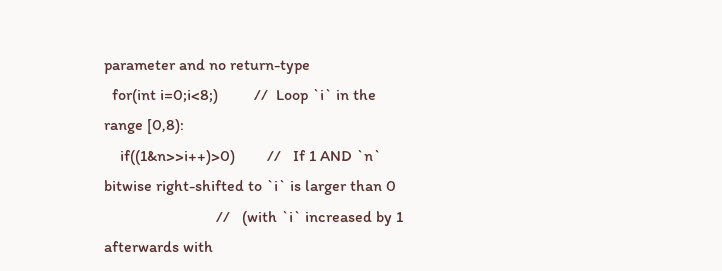parameter and no return-type
  for(int i=0;i<8;)         //  Loop `i` in the range [0,8):
    if((1&n>>i++)>0)        //   If 1 AND `n` bitwise right-shifted to `i` is larger than 0
                            //   (with `i` increased by 1 afterwards with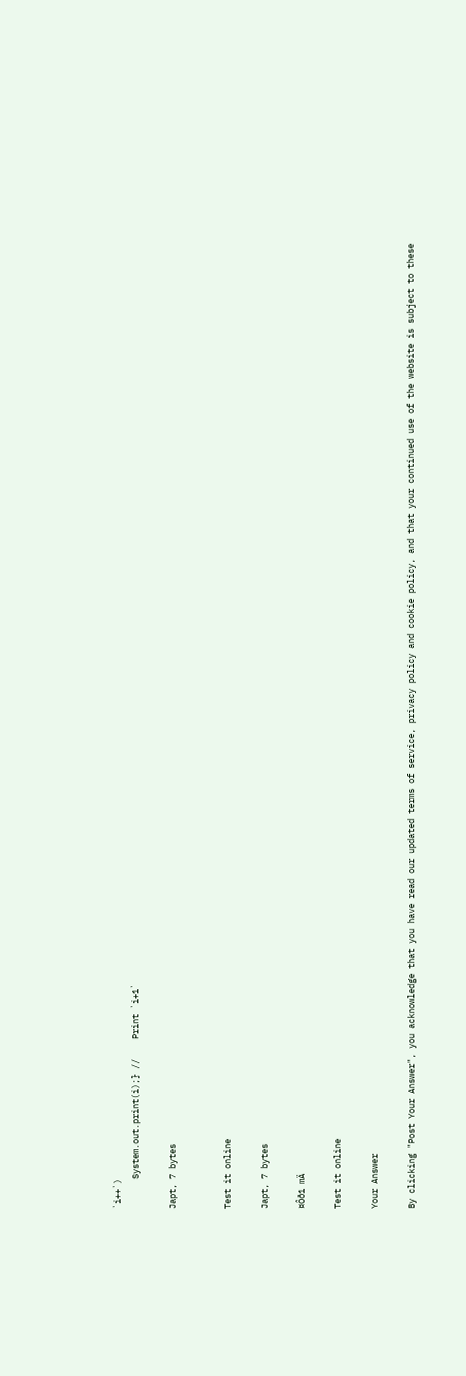`i++`)
      System.out.print(i);} //    Print `i+1`

Japt, 7 bytes


Test it online

Japt, 7 bytes

¤Ôð1 mÄ

Test it online

Your Answer

By clicking "Post Your Answer", you acknowledge that you have read our updated terms of service, privacy policy and cookie policy, and that your continued use of the website is subject to these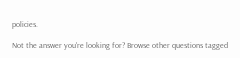policies.

Not the answer you're looking for? Browse other questions tagged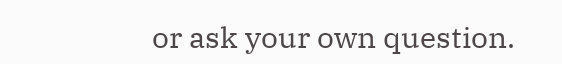or ask your own question.